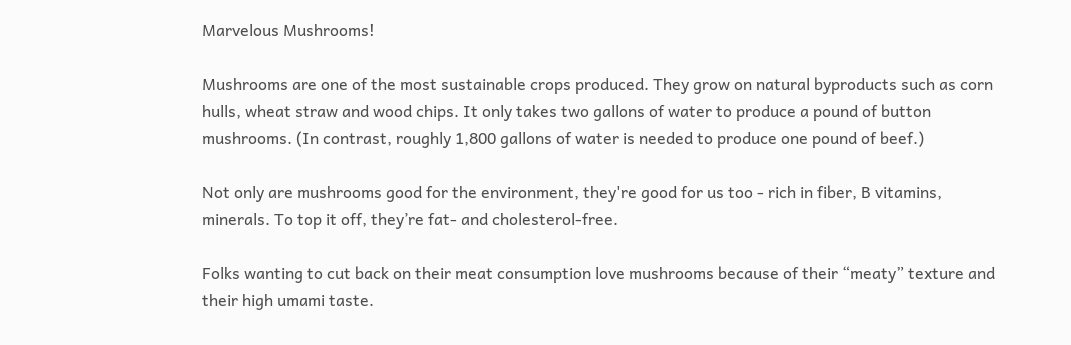Marvelous Mushrooms!

Mushrooms are one of the most sustainable crops produced. They grow on natural byproducts such as corn hulls, wheat straw and wood chips. It only takes two gallons of water to produce a pound of button mushrooms. (In contrast, roughly 1,800 gallons of water is needed to produce one pound of beef.)

Not only are mushrooms good for the environment, they're good for us too - rich in fiber, B vitamins, minerals. To top it off, they’re fat- and cholesterol-free.

Folks wanting to cut back on their meat consumption love mushrooms because of their “meaty” texture and their high umami taste.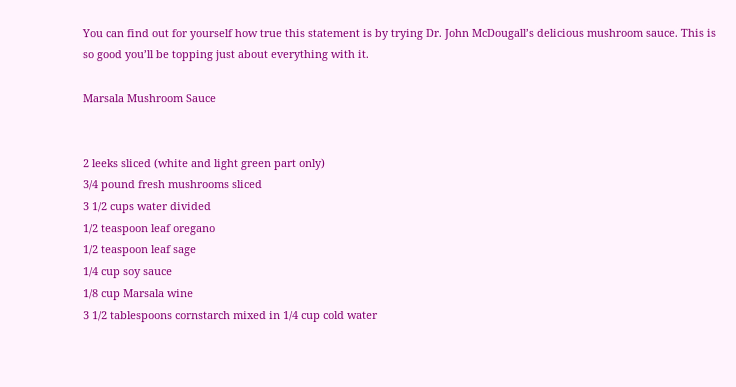You can find out for yourself how true this statement is by trying Dr. John McDougall’s delicious mushroom sauce. This is so good you’ll be topping just about everything with it.

Marsala Mushroom Sauce


2 leeks sliced (white and light green part only)
3/4 pound fresh mushrooms sliced
3 1/2 cups water divided
1/2 teaspoon leaf oregano
1/2 teaspoon leaf sage
1/4 cup soy sauce
1/8 cup Marsala wine
3 1/2 tablespoons cornstarch mixed in 1/4 cup cold water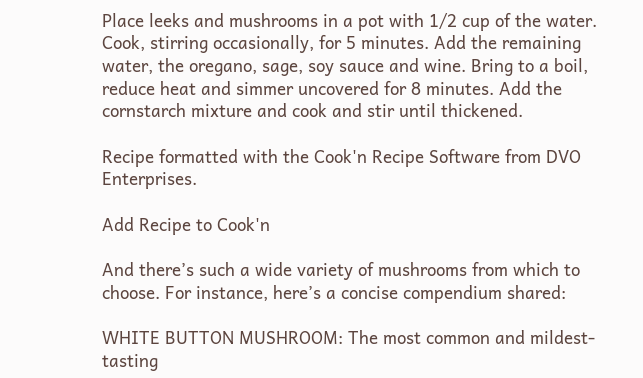Place leeks and mushrooms in a pot with 1/2 cup of the water. Cook, stirring occasionally, for 5 minutes. Add the remaining water, the oregano, sage, soy sauce and wine. Bring to a boil, reduce heat and simmer uncovered for 8 minutes. Add the cornstarch mixture and cook and stir until thickened.

Recipe formatted with the Cook'n Recipe Software from DVO Enterprises.

Add Recipe to Cook'n

And there’s such a wide variety of mushrooms from which to choose. For instance, here’s a concise compendium shared:

WHITE BUTTON MUSHROOM: The most common and mildest-tasting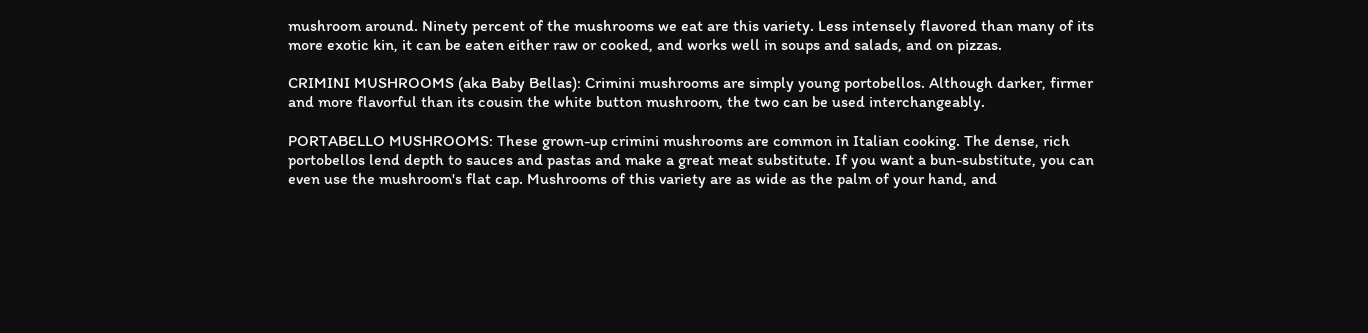mushroom around. Ninety percent of the mushrooms we eat are this variety. Less intensely flavored than many of its more exotic kin, it can be eaten either raw or cooked, and works well in soups and salads, and on pizzas.

CRIMINI MUSHROOMS (aka Baby Bellas): Crimini mushrooms are simply young portobellos. Although darker, firmer and more flavorful than its cousin the white button mushroom, the two can be used interchangeably.

PORTABELLO MUSHROOMS: These grown-up crimini mushrooms are common in Italian cooking. The dense, rich portobellos lend depth to sauces and pastas and make a great meat substitute. If you want a bun-substitute, you can even use the mushroom's flat cap. Mushrooms of this variety are as wide as the palm of your hand, and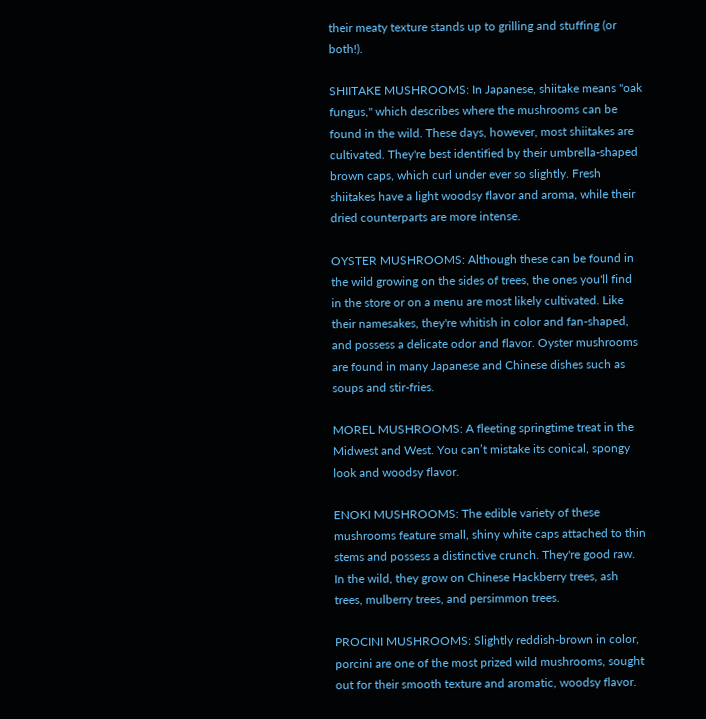their meaty texture stands up to grilling and stuffing (or both!).

SHIITAKE MUSHROOMS: In Japanese, shiitake means "oak fungus," which describes where the mushrooms can be found in the wild. These days, however, most shiitakes are cultivated. They're best identified by their umbrella-shaped brown caps, which curl under ever so slightly. Fresh shiitakes have a light woodsy flavor and aroma, while their dried counterparts are more intense.

OYSTER MUSHROOMS: Although these can be found in the wild growing on the sides of trees, the ones you'll find in the store or on a menu are most likely cultivated. Like their namesakes, they're whitish in color and fan-shaped, and possess a delicate odor and flavor. Oyster mushrooms are found in many Japanese and Chinese dishes such as soups and stir-fries.

MOREL MUSHROOMS: A fleeting springtime treat in the Midwest and West. You can’t mistake its conical, spongy look and woodsy flavor.

ENOKI MUSHROOMS: The edible variety of these mushrooms feature small, shiny white caps attached to thin stems and possess a distinctive crunch. They're good raw. In the wild, they grow on Chinese Hackberry trees, ash trees, mulberry trees, and persimmon trees.

PROCINI MUSHROOMS: Slightly reddish-brown in color, porcini are one of the most prized wild mushrooms, sought out for their smooth texture and aromatic, woodsy flavor.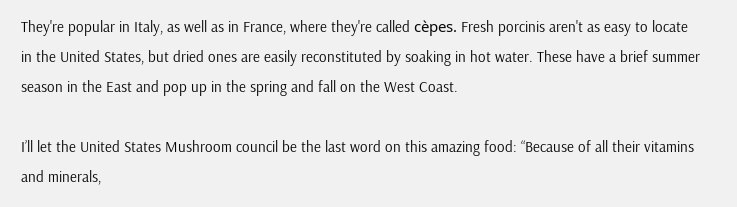They're popular in Italy, as well as in France, where they're called cèpes. Fresh porcinis aren't as easy to locate in the United States, but dried ones are easily reconstituted by soaking in hot water. These have a brief summer season in the East and pop up in the spring and fall on the West Coast.

I’ll let the United States Mushroom council be the last word on this amazing food: “Because of all their vitamins and minerals,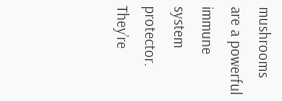mushrooms are a powerful immune system protector. They’re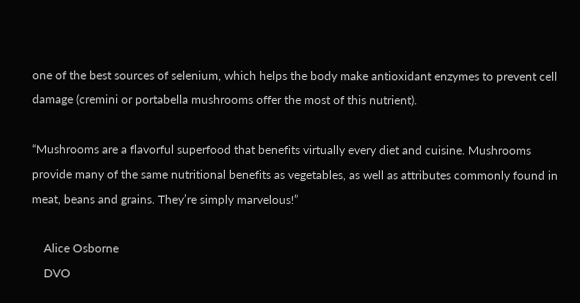one of the best sources of selenium, which helps the body make antioxidant enzymes to prevent cell damage (cremini or portabella mushrooms offer the most of this nutrient).

“Mushrooms are a flavorful superfood that benefits virtually every diet and cuisine. Mushrooms provide many of the same nutritional benefits as vegetables, as well as attributes commonly found in meat, beans and grains. They’re simply marvelous!”

    Alice Osborne
    DVO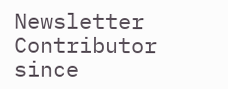Newsletter Contributor since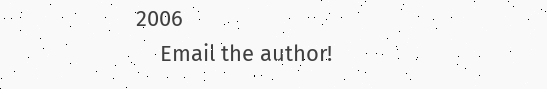2006
    Email the author!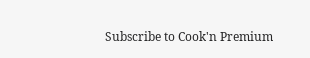Subscribe to Cook'n Premium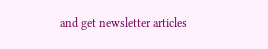and get newsletter articles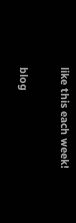like this each week!

blog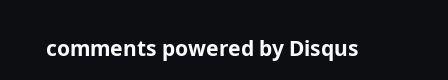comments powered by Disqus